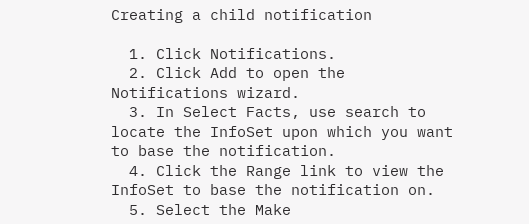Creating a child notification

  1. Click Notifications.
  2. Click Add to open the Notifications wizard.
  3. In Select Facts, use search to locate the InfoSet upon which you want to base the notification.
  4. Click the Range link to view the InfoSet to base the notification on.
  5. Select the Make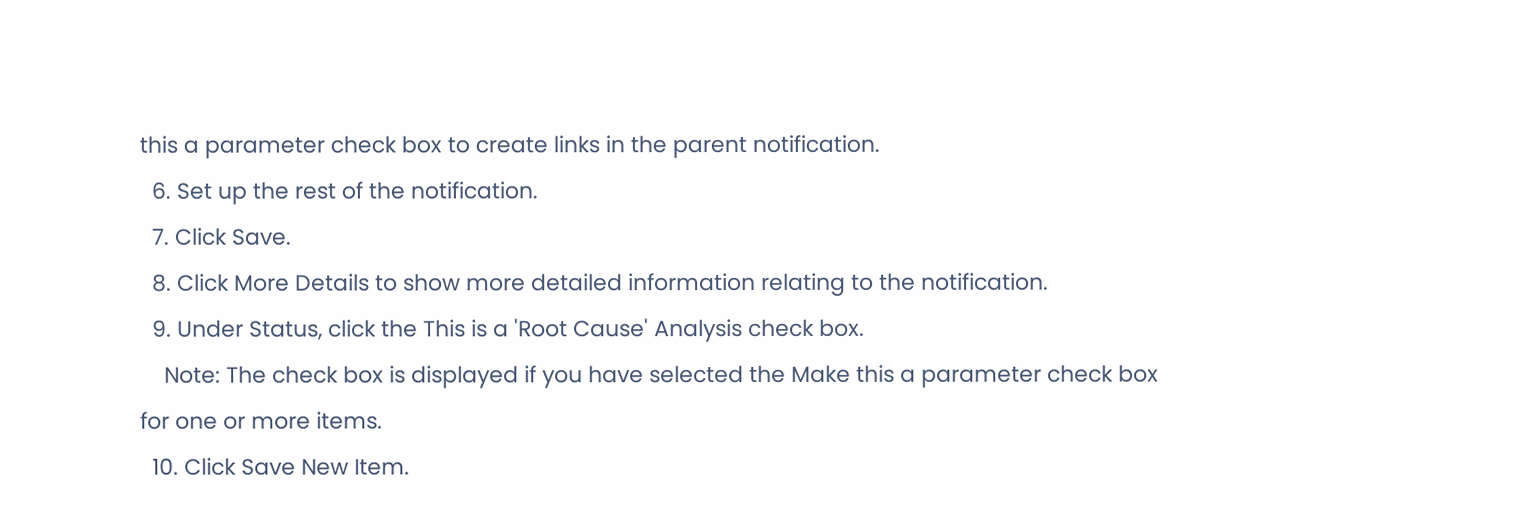this a parameter check box to create links in the parent notification.
  6. Set up the rest of the notification.
  7. Click Save.
  8. Click More Details to show more detailed information relating to the notification.
  9. Under Status, click the This is a 'Root Cause' Analysis check box.
    Note: The check box is displayed if you have selected the Make this a parameter check box for one or more items.
  10. Click Save New Item.